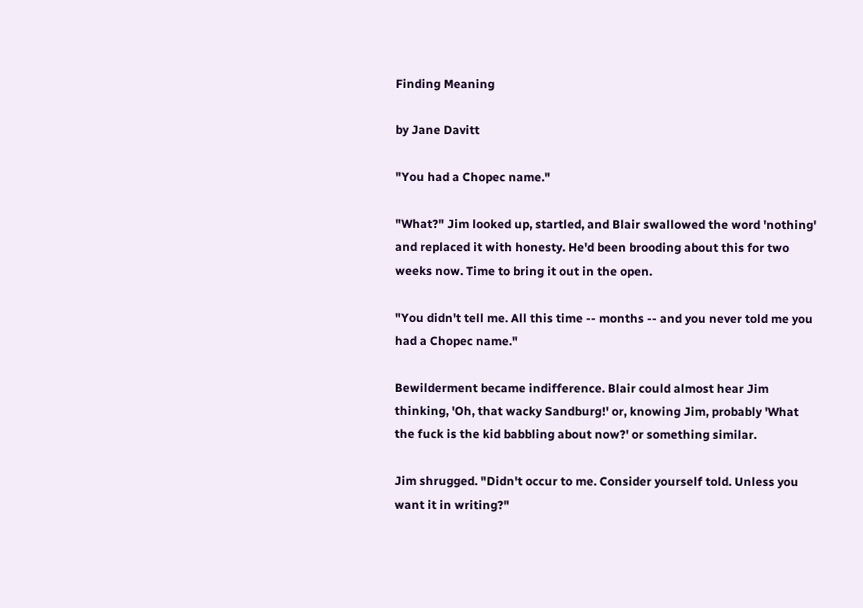Finding Meaning

by Jane Davitt

"You had a Chopec name."

"What?" Jim looked up, startled, and Blair swallowed the word 'nothing' and replaced it with honesty. He'd been brooding about this for two weeks now. Time to bring it out in the open.

"You didn't tell me. All this time -- months -- and you never told me you had a Chopec name."

Bewilderment became indifference. Blair could almost hear Jim thinking, 'Oh, that wacky Sandburg!' or, knowing Jim, probably 'What the fuck is the kid babbling about now?' or something similar.

Jim shrugged. "Didn't occur to me. Consider yourself told. Unless you want it in writing?"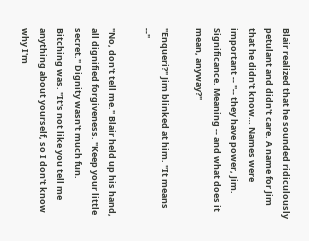Blair realized that he sounded ridiculously petulant and didn't care. A name for Jim that he didn't know… Names were important -- "-- they have power, Jim. Significance. Meaning -- and what does it mean, anyway?"

"Enqueri?" Jim blinked at him. "It means --"

"No, don't tell me." Blair held up his hand, all dignified forgiveness. "Keep your little secret." Dignity wasn't much fun. Bitching was. "It's not like you tell me anything about yourself, so I don't know why I'm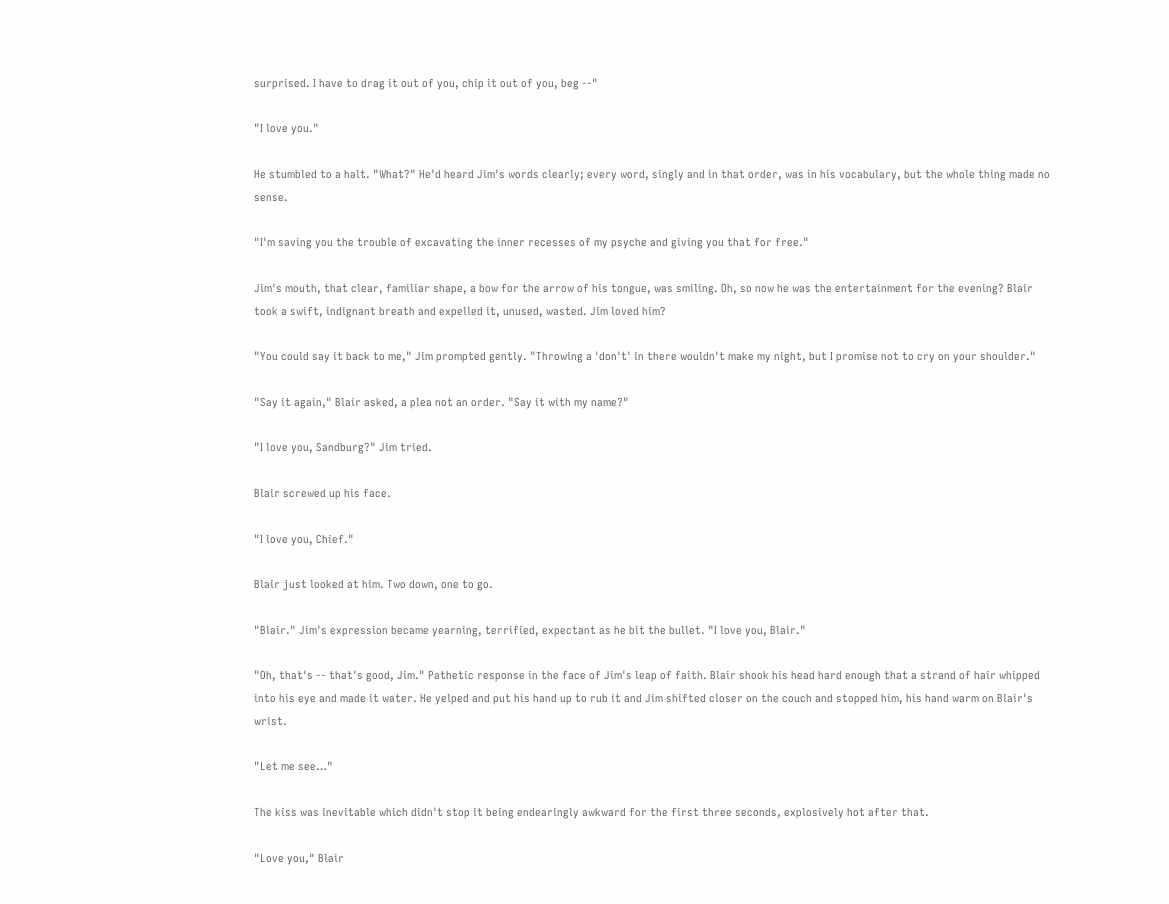surprised. I have to drag it out of you, chip it out of you, beg --"

"I love you."

He stumbled to a halt. "What?" He'd heard Jim's words clearly; every word, singly and in that order, was in his vocabulary, but the whole thing made no sense.

"I'm saving you the trouble of excavating the inner recesses of my psyche and giving you that for free."

Jim's mouth, that clear, familiar shape, a bow for the arrow of his tongue, was smiling. Oh, so now he was the entertainment for the evening? Blair took a swift, indignant breath and expelled it, unused, wasted. Jim loved him?

"You could say it back to me," Jim prompted gently. "Throwing a 'don't' in there wouldn't make my night, but I promise not to cry on your shoulder."

"Say it again," Blair asked, a plea not an order. "Say it with my name?"

"I love you, Sandburg?" Jim tried.

Blair screwed up his face.

"I love you, Chief."

Blair just looked at him. Two down, one to go.

"Blair." Jim's expression became yearning, terrified, expectant as he bit the bullet. "I love you, Blair."

"Oh, that's -- that's good, Jim." Pathetic response in the face of Jim's leap of faith. Blair shook his head hard enough that a strand of hair whipped into his eye and made it water. He yelped and put his hand up to rub it and Jim shifted closer on the couch and stopped him, his hand warm on Blair's wrist.

"Let me see…"

The kiss was inevitable which didn't stop it being endearingly awkward for the first three seconds, explosively hot after that.

"Love you," Blair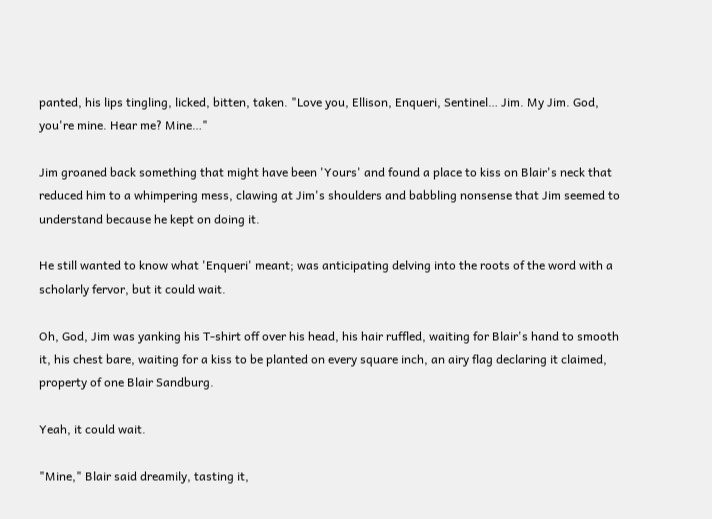panted, his lips tingling, licked, bitten, taken. "Love you, Ellison, Enqueri, Sentinel… Jim. My Jim. God, you're mine. Hear me? Mine…"

Jim groaned back something that might have been 'Yours' and found a place to kiss on Blair's neck that reduced him to a whimpering mess, clawing at Jim's shoulders and babbling nonsense that Jim seemed to understand because he kept on doing it.

He still wanted to know what 'Enqueri' meant; was anticipating delving into the roots of the word with a scholarly fervor, but it could wait.

Oh, God, Jim was yanking his T-shirt off over his head, his hair ruffled, waiting for Blair's hand to smooth it, his chest bare, waiting for a kiss to be planted on every square inch, an airy flag declaring it claimed, property of one Blair Sandburg.

Yeah, it could wait.

"Mine," Blair said dreamily, tasting it,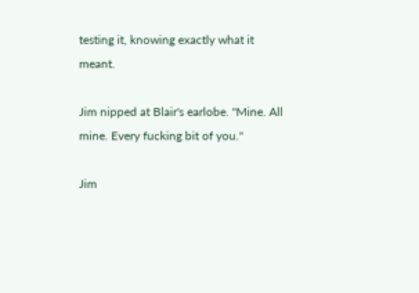testing it, knowing exactly what it meant.

Jim nipped at Blair's earlobe. "Mine. All mine. Every fucking bit of you."

Jim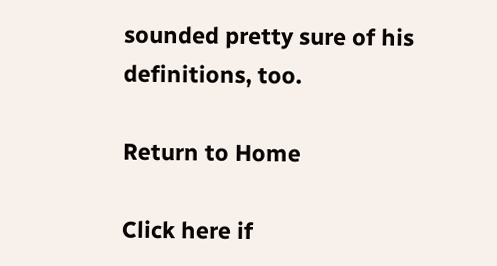sounded pretty sure of his definitions, too.

Return to Home

Click here if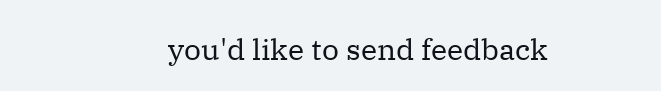you'd like to send feedback